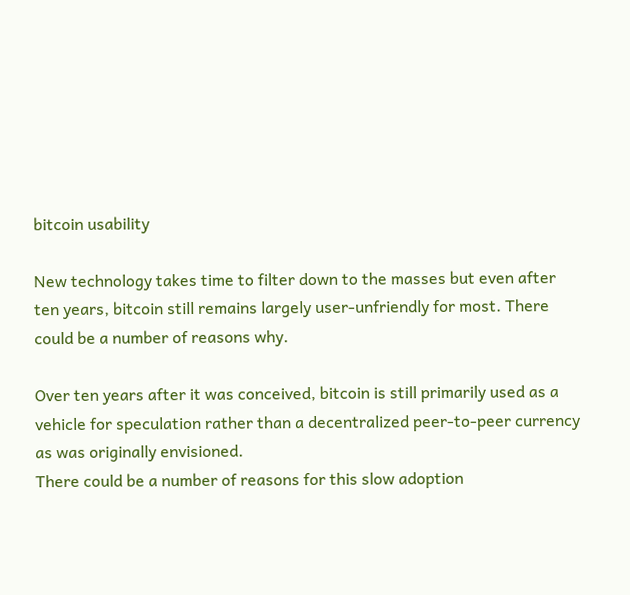bitcoin usability

New technology takes time to filter down to the masses but even after ten years, bitcoin still remains largely user-unfriendly for most. There could be a number of reasons why.

Over ten years after it was conceived, bitcoin is still primarily used as a vehicle for speculation rather than a decentralized peer-to-peer currency as was originally envisioned.
There could be a number of reasons for this slow adoption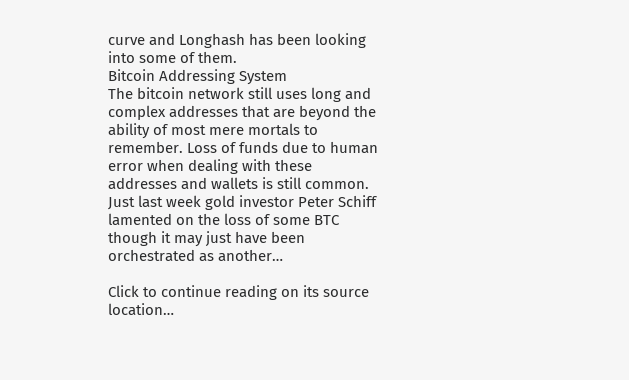curve and Longhash has been looking into some of them.
Bitcoin Addressing System
The bitcoin network still uses long and complex addresses that are beyond the ability of most mere mortals to remember. Loss of funds due to human error when dealing with these addresses and wallets is still common.
Just last week gold investor Peter Schiff lamented on the loss of some BTC though it may just have been orchestrated as another…

Click to continue reading on its source location…